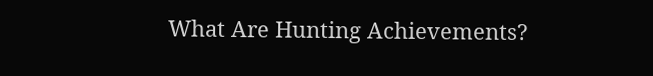What Are Hunting Achievements?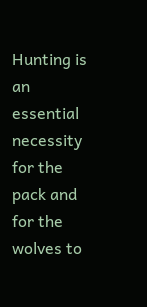Hunting is an essential necessity for the pack and for the wolves to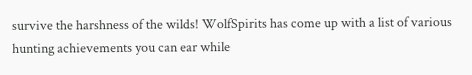survive the harshness of the wilds! WolfSpirits has come up with a list of various hunting achievements you can ear while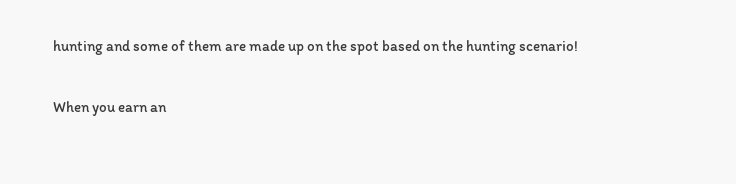hunting and some of them are made up on the spot based on the hunting scenario!

When you earn an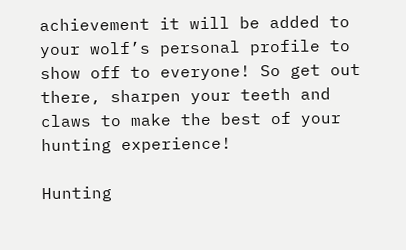achievement it will be added to your wolf’s personal profile to show off to everyone! So get out there, sharpen your teeth and claws to make the best of your hunting experience!

Hunting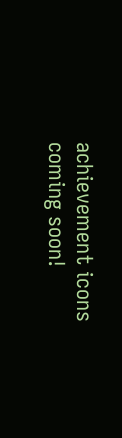achievement icons coming soon!